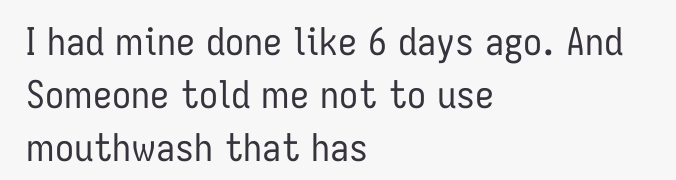I had mine done like 6 days ago. And Someone told me not to use mouthwash that has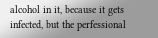alcohol in it, because it gets infected, but the perfessional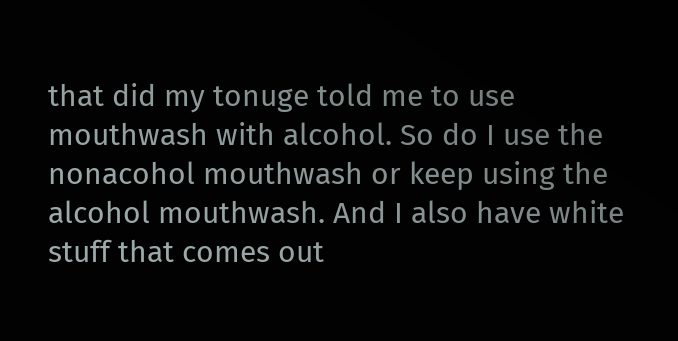that did my tonuge told me to use mouthwash with alcohol. So do I use the nonacohol mouthwash or keep using the alcohol mouthwash. And I also have white stuff that comes out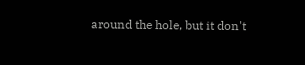around the hole, but it don't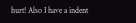hurt! Also I have a indent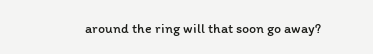around the ring will that soon go away?